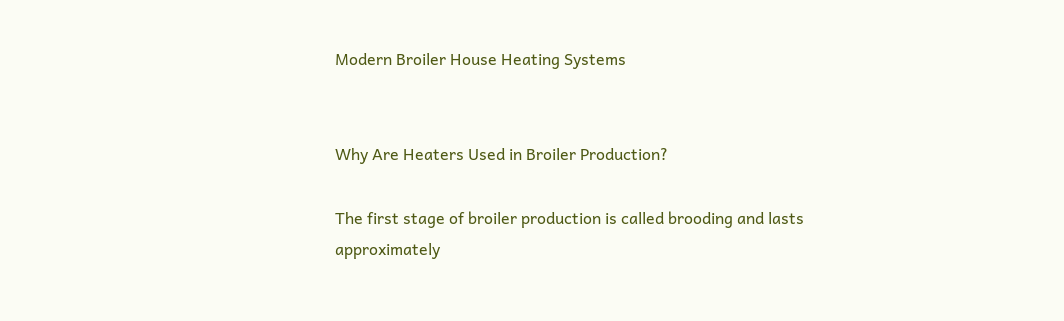Modern Broiler House Heating Systems


Why Are Heaters Used in Broiler Production?

The first stage of broiler production is called brooding and lasts approximately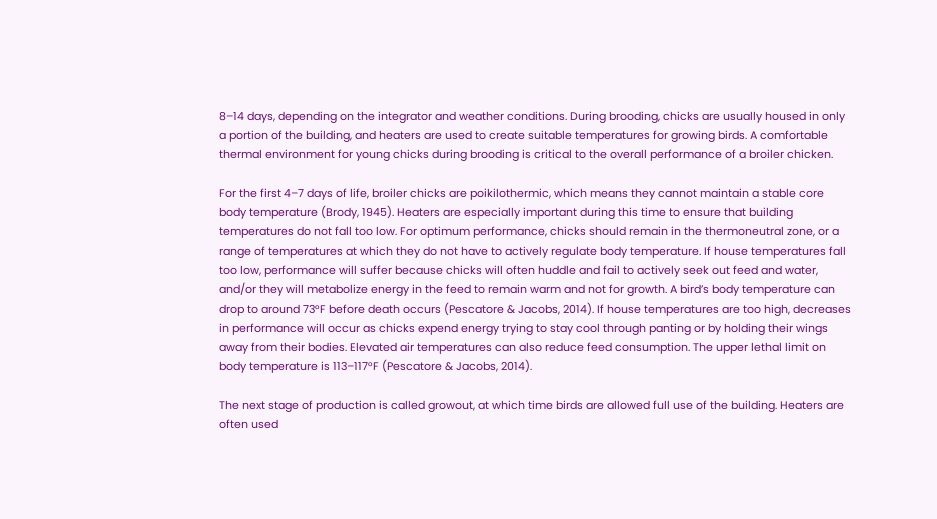8–14 days, depending on the integrator and weather conditions. During brooding, chicks are usually housed in only a portion of the building, and heaters are used to create suitable temperatures for growing birds. A comfortable thermal environment for young chicks during brooding is critical to the overall performance of a broiler chicken.

For the first 4–7 days of life, broiler chicks are poikilothermic, which means they cannot maintain a stable core body temperature (Brody, 1945). Heaters are especially important during this time to ensure that building temperatures do not fall too low. For optimum performance, chicks should remain in the thermoneutral zone, or a range of temperatures at which they do not have to actively regulate body temperature. If house temperatures fall too low, performance will suffer because chicks will often huddle and fail to actively seek out feed and water, and/or they will metabolize energy in the feed to remain warm and not for growth. A bird’s body temperature can drop to around 73°F before death occurs (Pescatore & Jacobs, 2014). If house temperatures are too high, decreases in performance will occur as chicks expend energy trying to stay cool through panting or by holding their wings away from their bodies. Elevated air temperatures can also reduce feed consumption. The upper lethal limit on body temperature is 113–117°F (Pescatore & Jacobs, 2014).

The next stage of production is called growout, at which time birds are allowed full use of the building. Heaters are often used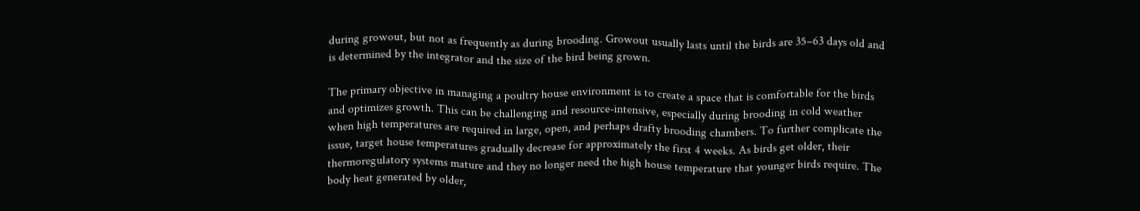during growout, but not as frequently as during brooding. Growout usually lasts until the birds are 35–63 days old and is determined by the integrator and the size of the bird being grown.

The primary objective in managing a poultry house environment is to create a space that is comfortable for the birds and optimizes growth. This can be challenging and resource-intensive, especially during brooding in cold weather when high temperatures are required in large, open, and perhaps drafty brooding chambers. To further complicate the issue, target house temperatures gradually decrease for approximately the first 4 weeks. As birds get older, their thermoregulatory systems mature and they no longer need the high house temperature that younger birds require. The body heat generated by older,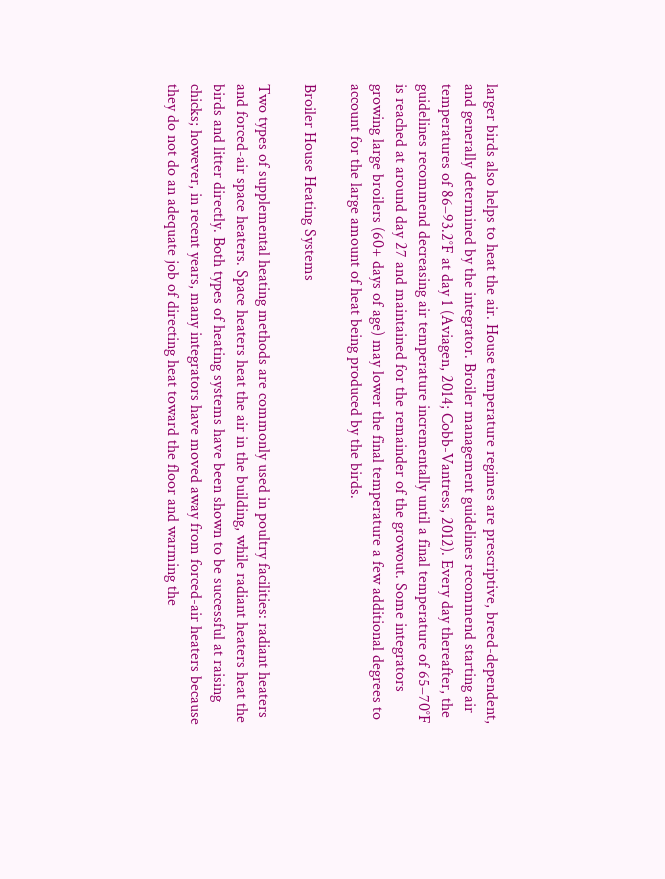larger birds also helps to heat the air. House temperature regimes are prescriptive, breed-dependent, and generally determined by the integrator. Broiler management guidelines recommend starting air temperatures of 86–93.2°F at day 1 (Aviagen, 2014; Cobb-Vantress, 2012). Every day thereafter, the guidelines recommend decreasing air temperature incrementally until a final temperature of 65–70°F is reached at around day 27 and maintained for the remainder of the growout. Some integrators growing large broilers (60+ days of age) may lower the final temperature a few additional degrees to account for the large amount of heat being produced by the birds.

Broiler House Heating Systems

Two types of supplemental heating methods are commonly used in poultry facilities: radiant heaters and forced-air space heaters. Space heaters heat the air in the building, while radiant heaters heat the birds and litter directly. Both types of heating systems have been shown to be successful at raising chicks; however, in recent years, many integrators have moved away from forced-air heaters because they do not do an adequate job of directing heat toward the floor and warming the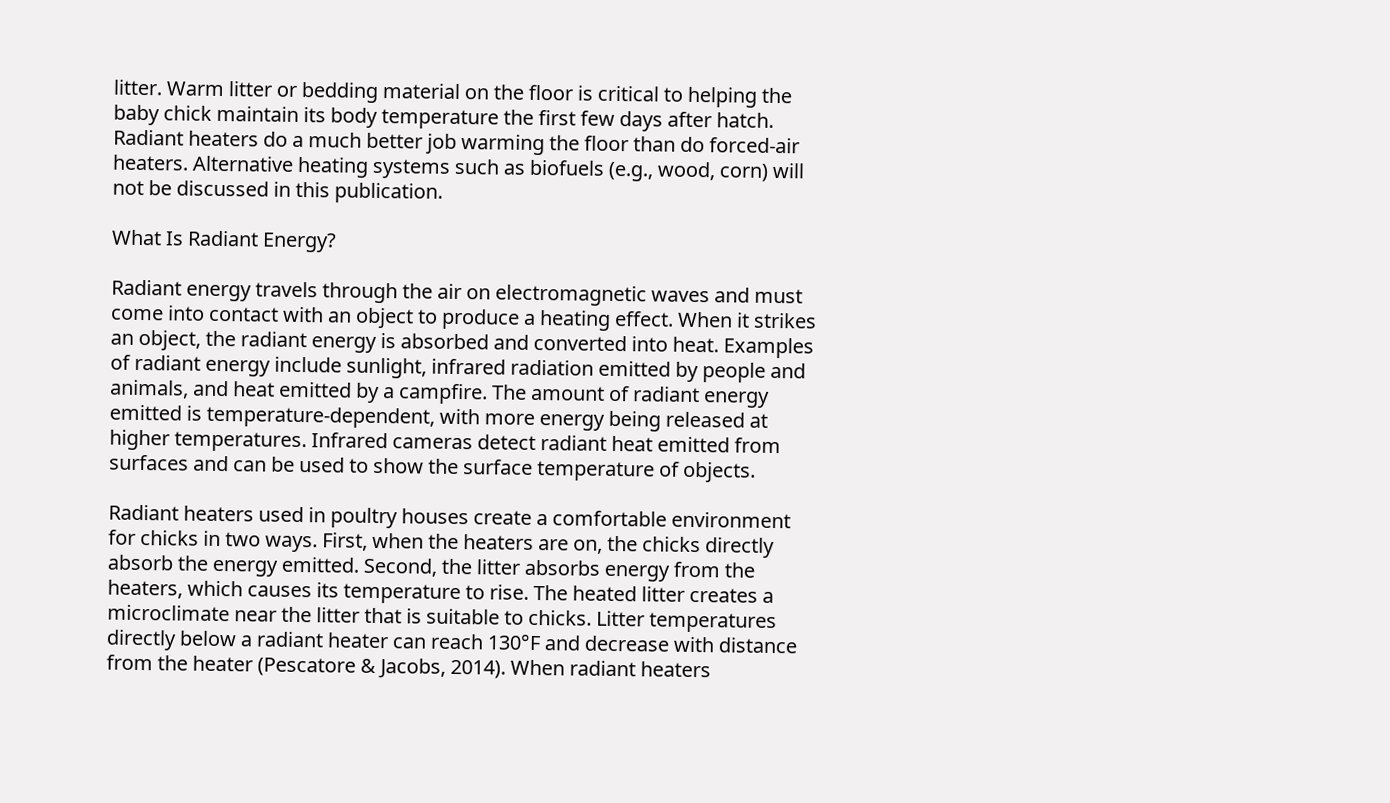litter. Warm litter or bedding material on the floor is critical to helping the baby chick maintain its body temperature the first few days after hatch. Radiant heaters do a much better job warming the floor than do forced-air heaters. Alternative heating systems such as biofuels (e.g., wood, corn) will not be discussed in this publication.

What Is Radiant Energy?

Radiant energy travels through the air on electromagnetic waves and must come into contact with an object to produce a heating effect. When it strikes an object, the radiant energy is absorbed and converted into heat. Examples of radiant energy include sunlight, infrared radiation emitted by people and animals, and heat emitted by a campfire. The amount of radiant energy emitted is temperature-dependent, with more energy being released at higher temperatures. Infrared cameras detect radiant heat emitted from surfaces and can be used to show the surface temperature of objects.

Radiant heaters used in poultry houses create a comfortable environment for chicks in two ways. First, when the heaters are on, the chicks directly absorb the energy emitted. Second, the litter absorbs energy from the heaters, which causes its temperature to rise. The heated litter creates a microclimate near the litter that is suitable to chicks. Litter temperatures directly below a radiant heater can reach 130°F and decrease with distance from the heater (Pescatore & Jacobs, 2014). When radiant heaters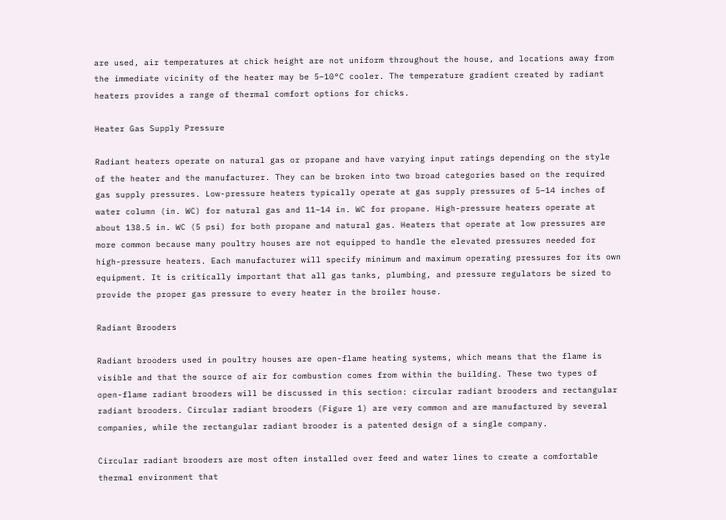are used, air temperatures at chick height are not uniform throughout the house, and locations away from the immediate vicinity of the heater may be 5–10°C cooler. The temperature gradient created by radiant heaters provides a range of thermal comfort options for chicks.

Heater Gas Supply Pressure

Radiant heaters operate on natural gas or propane and have varying input ratings depending on the style of the heater and the manufacturer. They can be broken into two broad categories based on the required gas supply pressures. Low-pressure heaters typically operate at gas supply pressures of 5–14 inches of water column (in. WC) for natural gas and 11–14 in. WC for propane. High-pressure heaters operate at about 138.5 in. WC (5 psi) for both propane and natural gas. Heaters that operate at low pressures are more common because many poultry houses are not equipped to handle the elevated pressures needed for high-pressure heaters. Each manufacturer will specify minimum and maximum operating pressures for its own equipment. It is critically important that all gas tanks, plumbing, and pressure regulators be sized to provide the proper gas pressure to every heater in the broiler house.

Radiant Brooders

Radiant brooders used in poultry houses are open-flame heating systems, which means that the flame is visible and that the source of air for combustion comes from within the building. These two types of open-flame radiant brooders will be discussed in this section: circular radiant brooders and rectangular radiant brooders. Circular radiant brooders (Figure 1) are very common and are manufactured by several companies, while the rectangular radiant brooder is a patented design of a single company.

Circular radiant brooders are most often installed over feed and water lines to create a comfortable thermal environment that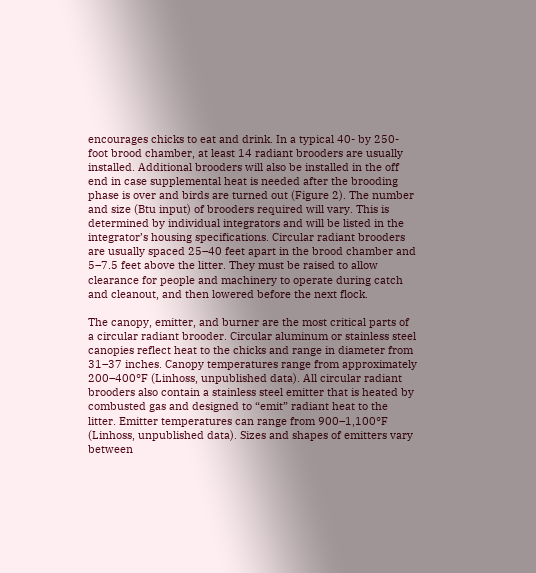encourages chicks to eat and drink. In a typical 40- by 250-foot brood chamber, at least 14 radiant brooders are usually installed. Additional brooders will also be installed in the off end in case supplemental heat is needed after the brooding phase is over and birds are turned out (Figure 2). The number and size (Btu input) of brooders required will vary. This is determined by individual integrators and will be listed in the integrator’s housing specifications. Circular radiant brooders are usually spaced 25–40 feet apart in the brood chamber and 5–7.5 feet above the litter. They must be raised to allow clearance for people and machinery to operate during catch and cleanout, and then lowered before the next flock.

The canopy, emitter, and burner are the most critical parts of a circular radiant brooder. Circular aluminum or stainless steel canopies reflect heat to the chicks and range in diameter from 31–37 inches. Canopy temperatures range from approximately 200–400°F (Linhoss, unpublished data). All circular radiant brooders also contain a stainless steel emitter that is heated by combusted gas and designed to “emit” radiant heat to the litter. Emitter temperatures can range from 900–1,100°F (Linhoss, unpublished data). Sizes and shapes of emitters vary between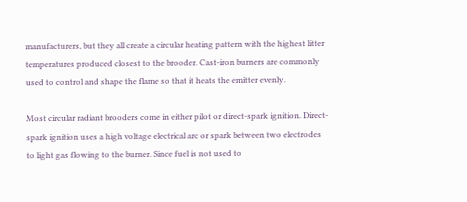manufacturers, but they all create a circular heating pattern with the highest litter temperatures produced closest to the brooder. Cast-iron burners are commonly used to control and shape the flame so that it heats the emitter evenly.

Most circular radiant brooders come in either pilot or direct-spark ignition. Direct-spark ignition uses a high voltage electrical arc or spark between two electrodes to light gas flowing to the burner. Since fuel is not used to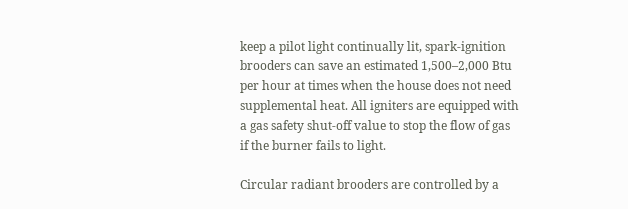keep a pilot light continually lit, spark-ignition brooders can save an estimated 1,500–2,000 Btu per hour at times when the house does not need supplemental heat. All igniters are equipped with a gas safety shut-off value to stop the flow of gas if the burner fails to light.

Circular radiant brooders are controlled by a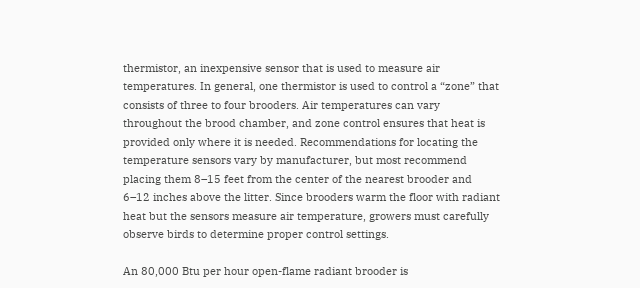thermistor, an inexpensive sensor that is used to measure air temperatures. In general, one thermistor is used to control a “zone” that consists of three to four brooders. Air temperatures can vary throughout the brood chamber, and zone control ensures that heat is provided only where it is needed. Recommendations for locating the temperature sensors vary by manufacturer, but most recommend placing them 8–15 feet from the center of the nearest brooder and 6–12 inches above the litter. Since brooders warm the floor with radiant heat but the sensors measure air temperature, growers must carefully observe birds to determine proper control settings.

An 80,000 Btu per hour open-flame radiant brooder is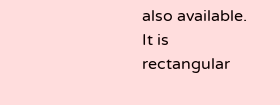also available. It is rectangular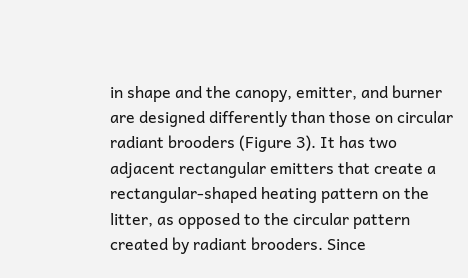in shape and the canopy, emitter, and burner are designed differently than those on circular radiant brooders (Figure 3). It has two adjacent rectangular emitters that create a rectangular-shaped heating pattern on the litter, as opposed to the circular pattern created by radiant brooders. Since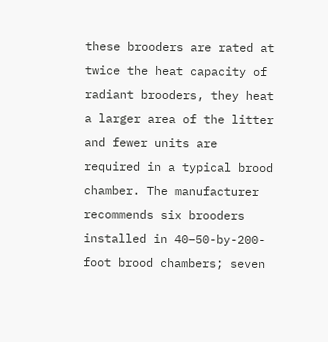these brooders are rated at twice the heat capacity of radiant brooders, they heat a larger area of the litter and fewer units are required in a typical brood chamber. The manufacturer recommends six brooders installed in 40–50-by-200-foot brood chambers; seven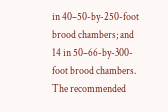in 40–50-by-250-foot brood chambers; and 14 in 50–66-by-300-foot brood chambers. The recommended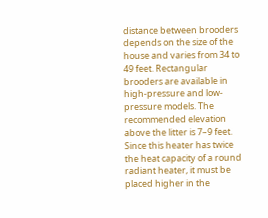distance between brooders depends on the size of the house and varies from 34 to 49 feet. Rectangular brooders are available in high-pressure and low-pressure models. The recommended elevation above the litter is 7–9 feet. Since this heater has twice the heat capacity of a round radiant heater, it must be placed higher in the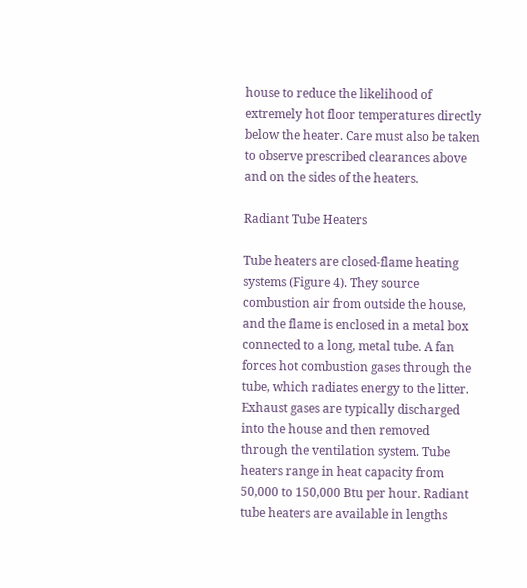house to reduce the likelihood of extremely hot floor temperatures directly below the heater. Care must also be taken to observe prescribed clearances above and on the sides of the heaters.

Radiant Tube Heaters

Tube heaters are closed-flame heating systems (Figure 4). They source combustion air from outside the house, and the flame is enclosed in a metal box connected to a long, metal tube. A fan forces hot combustion gases through the tube, which radiates energy to the litter. Exhaust gases are typically discharged into the house and then removed through the ventilation system. Tube heaters range in heat capacity from 50,000 to 150,000 Btu per hour. Radiant tube heaters are available in lengths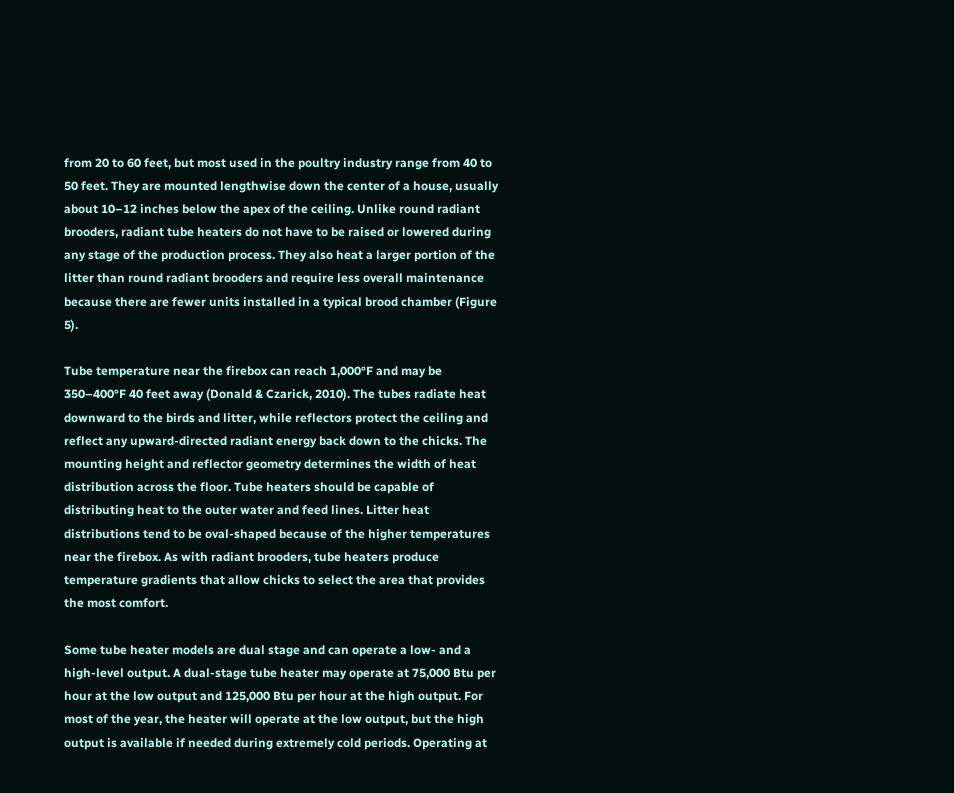from 20 to 60 feet, but most used in the poultry industry range from 40 to 50 feet. They are mounted lengthwise down the center of a house, usually about 10–12 inches below the apex of the ceiling. Unlike round radiant brooders, radiant tube heaters do not have to be raised or lowered during any stage of the production process. They also heat a larger portion of the litter than round radiant brooders and require less overall maintenance because there are fewer units installed in a typical brood chamber (Figure 5).

Tube temperature near the firebox can reach 1,000°F and may be 350–400°F 40 feet away (Donald & Czarick, 2010). The tubes radiate heat downward to the birds and litter, while reflectors protect the ceiling and reflect any upward-directed radiant energy back down to the chicks. The mounting height and reflector geometry determines the width of heat distribution across the floor. Tube heaters should be capable of distributing heat to the outer water and feed lines. Litter heat distributions tend to be oval-shaped because of the higher temperatures near the firebox. As with radiant brooders, tube heaters produce temperature gradients that allow chicks to select the area that provides the most comfort.

Some tube heater models are dual stage and can operate a low- and a high-level output. A dual-stage tube heater may operate at 75,000 Btu per hour at the low output and 125,000 Btu per hour at the high output. For most of the year, the heater will operate at the low output, but the high output is available if needed during extremely cold periods. Operating at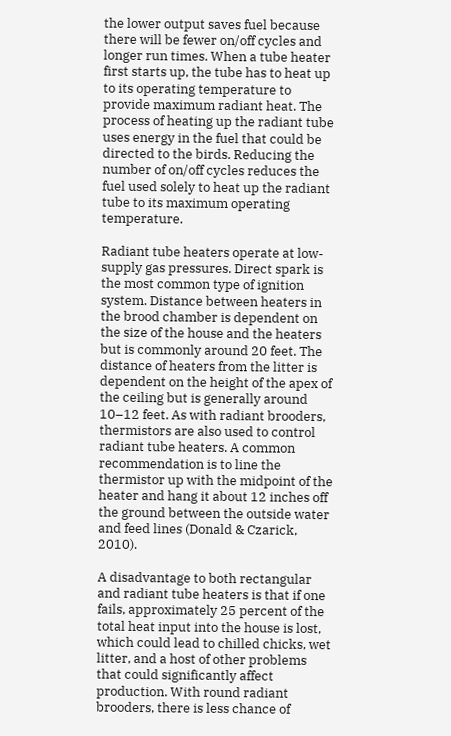the lower output saves fuel because there will be fewer on/off cycles and longer run times. When a tube heater first starts up, the tube has to heat up to its operating temperature to provide maximum radiant heat. The process of heating up the radiant tube uses energy in the fuel that could be directed to the birds. Reducing the number of on/off cycles reduces the fuel used solely to heat up the radiant tube to its maximum operating temperature.

Radiant tube heaters operate at low-supply gas pressures. Direct spark is the most common type of ignition system. Distance between heaters in the brood chamber is dependent on the size of the house and the heaters but is commonly around 20 feet. The distance of heaters from the litter is dependent on the height of the apex of the ceiling but is generally around 10–12 feet. As with radiant brooders, thermistors are also used to control radiant tube heaters. A common recommendation is to line the thermistor up with the midpoint of the heater and hang it about 12 inches off the ground between the outside water and feed lines (Donald & Czarick, 2010).

A disadvantage to both rectangular and radiant tube heaters is that if one fails, approximately 25 percent of the total heat input into the house is lost, which could lead to chilled chicks, wet litter, and a host of other problems that could significantly affect production. With round radiant brooders, there is less chance of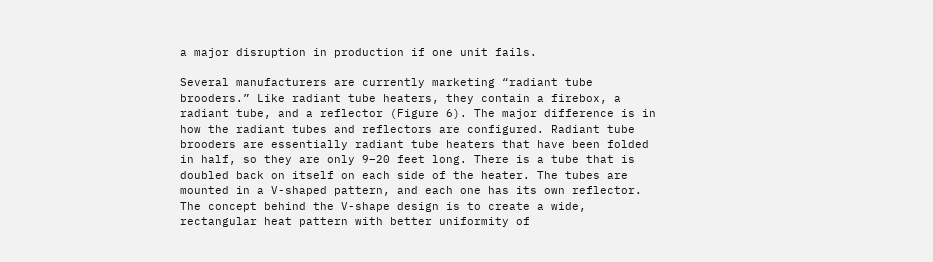a major disruption in production if one unit fails.

Several manufacturers are currently marketing “radiant tube brooders.” Like radiant tube heaters, they contain a firebox, a radiant tube, and a reflector (Figure 6). The major difference is in how the radiant tubes and reflectors are configured. Radiant tube brooders are essentially radiant tube heaters that have been folded in half, so they are only 9–20 feet long. There is a tube that is doubled back on itself on each side of the heater. The tubes are mounted in a V-shaped pattern, and each one has its own reflector. The concept behind the V-shape design is to create a wide, rectangular heat pattern with better uniformity of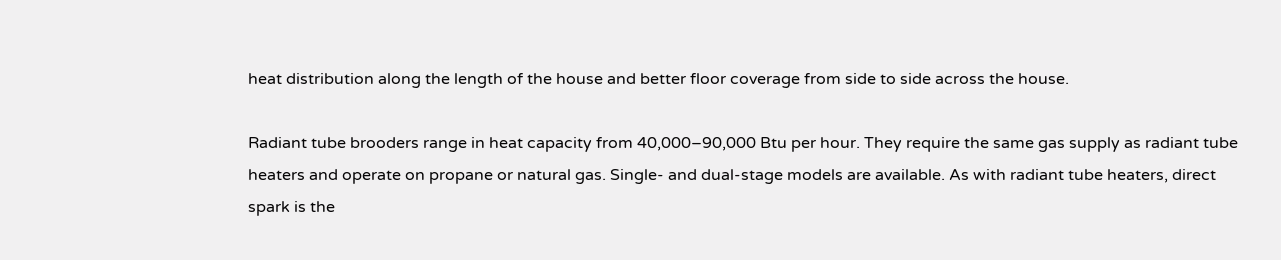heat distribution along the length of the house and better floor coverage from side to side across the house.

Radiant tube brooders range in heat capacity from 40,000–90,000 Btu per hour. They require the same gas supply as radiant tube heaters and operate on propane or natural gas. Single- and dual-stage models are available. As with radiant tube heaters, direct spark is the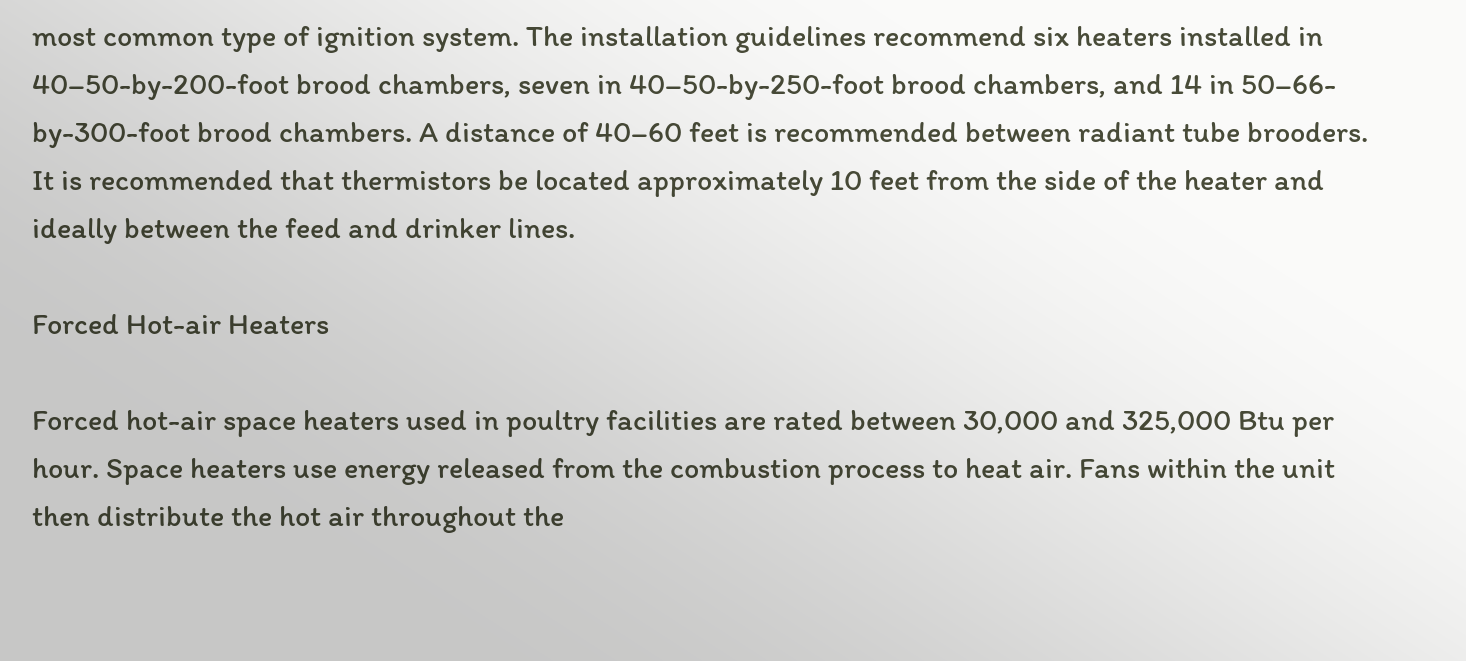most common type of ignition system. The installation guidelines recommend six heaters installed in 40–50-by-200-foot brood chambers, seven in 40–50-by-250-foot brood chambers, and 14 in 50–66-by-300-foot brood chambers. A distance of 40–60 feet is recommended between radiant tube brooders. It is recommended that thermistors be located approximately 10 feet from the side of the heater and ideally between the feed and drinker lines.

Forced Hot-air Heaters

Forced hot-air space heaters used in poultry facilities are rated between 30,000 and 325,000 Btu per hour. Space heaters use energy released from the combustion process to heat air. Fans within the unit then distribute the hot air throughout the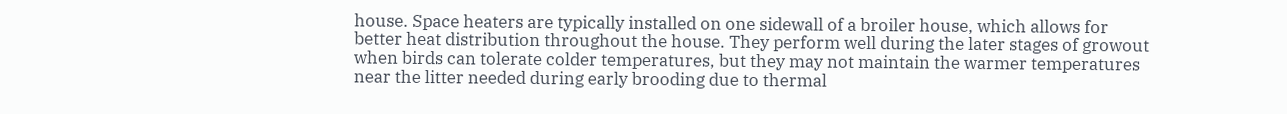house. Space heaters are typically installed on one sidewall of a broiler house, which allows for better heat distribution throughout the house. They perform well during the later stages of growout when birds can tolerate colder temperatures, but they may not maintain the warmer temperatures near the litter needed during early brooding due to thermal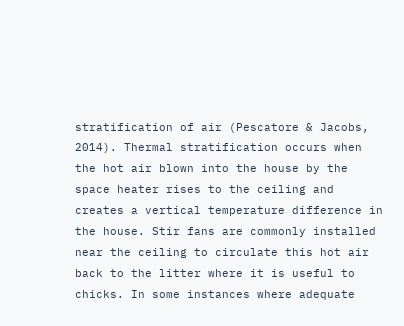stratification of air (Pescatore & Jacobs, 2014). Thermal stratification occurs when the hot air blown into the house by the space heater rises to the ceiling and creates a vertical temperature difference in the house. Stir fans are commonly installed near the ceiling to circulate this hot air back to the litter where it is useful to chicks. In some instances where adequate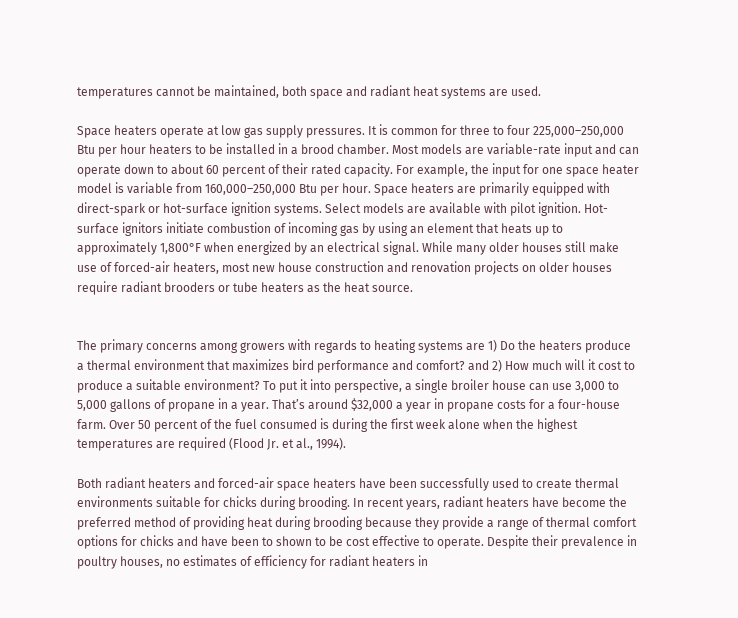temperatures cannot be maintained, both space and radiant heat systems are used.

Space heaters operate at low gas supply pressures. It is common for three to four 225,000–250,000 Btu per hour heaters to be installed in a brood chamber. Most models are variable-rate input and can operate down to about 60 percent of their rated capacity. For example, the input for one space heater model is variable from 160,000–250,000 Btu per hour. Space heaters are primarily equipped with direct-spark or hot-surface ignition systems. Select models are available with pilot ignition. Hot-surface ignitors initiate combustion of incoming gas by using an element that heats up to approximately 1,800°F when energized by an electrical signal. While many older houses still make use of forced-air heaters, most new house construction and renovation projects on older houses require radiant brooders or tube heaters as the heat source.


The primary concerns among growers with regards to heating systems are 1) Do the heaters produce a thermal environment that maximizes bird performance and comfort? and 2) How much will it cost to produce a suitable environment? To put it into perspective, a single broiler house can use 3,000 to 5,000 gallons of propane in a year. That’s around $32,000 a year in propane costs for a four-house farm. Over 50 percent of the fuel consumed is during the first week alone when the highest temperatures are required (Flood Jr. et al., 1994).

Both radiant heaters and forced-air space heaters have been successfully used to create thermal environments suitable for chicks during brooding. In recent years, radiant heaters have become the preferred method of providing heat during brooding because they provide a range of thermal comfort options for chicks and have been to shown to be cost effective to operate. Despite their prevalence in poultry houses, no estimates of efficiency for radiant heaters in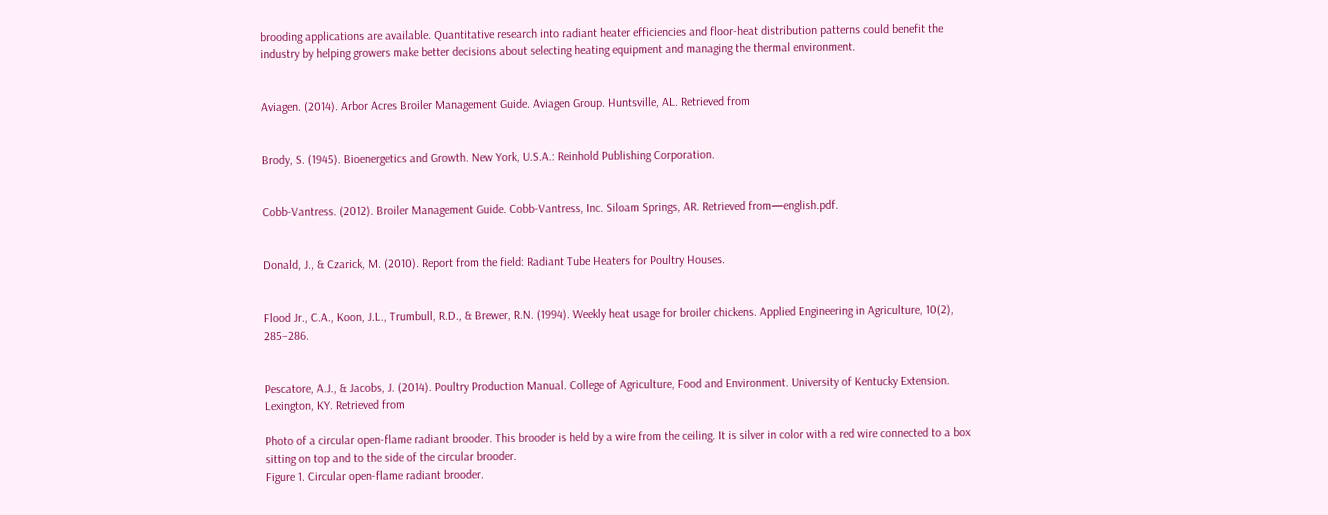brooding applications are available. Quantitative research into radiant heater efficiencies and floor-heat distribution patterns could benefit the industry by helping growers make better decisions about selecting heating equipment and managing the thermal environment.


Aviagen. (2014). Arbor Acres Broiler Management Guide. Aviagen Group. Huntsville, AL. Retrieved from


Brody, S. (1945). Bioenergetics and Growth. New York, U.S.A.: Reinhold Publishing Corporation.


Cobb-Vantress. (2012). Broiler Management Guide. Cobb-Vantress, Inc. Siloam Springs, AR. Retrieved from—english.pdf.


Donald, J., & Czarick, M. (2010). Report from the field: Radiant Tube Heaters for Poultry Houses.


Flood Jr., C.A., Koon, J.L., Trumbull, R.D., & Brewer, R.N. (1994). Weekly heat usage for broiler chickens. Applied Engineering in Agriculture, 10(2), 285–286.


Pescatore, A.J., & Jacobs, J. (2014). Poultry Production Manual. College of Agriculture, Food and Environment. University of Kentucky Extension. Lexington, KY. Retrieved from

Photo of a circular open-flame radiant brooder. This brooder is held by a wire from the ceiling. It is silver in color with a red wire connected to a box sitting on top and to the side of the circular brooder.
Figure 1. Circular open-flame radiant brooder.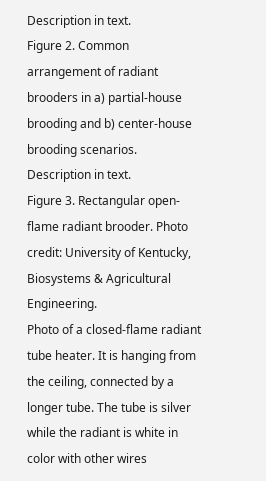Description in text.
Figure 2. Common arrangement of radiant brooders in a) partial-house brooding and b) center-house brooding scenarios.
Description in text.
Figure 3. Rectangular open-flame radiant brooder. Photo credit: University of Kentucky, Biosystems & Agricultural Engineering.
Photo of a closed-flame radiant tube heater. It is hanging from the ceiling, connected by a longer tube. The tube is silver while the radiant is white in color with other wires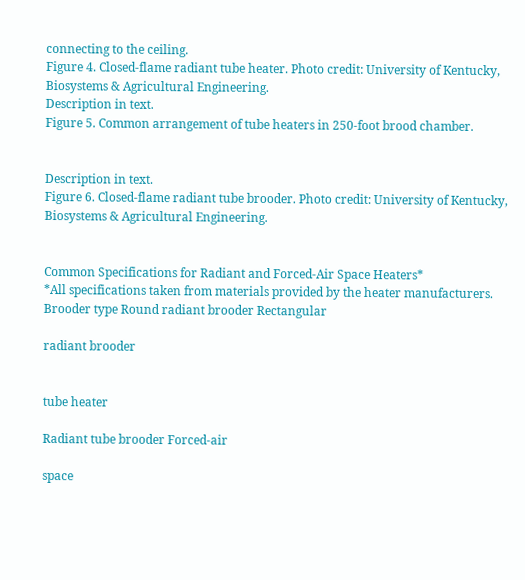connecting to the ceiling.
Figure 4. Closed-flame radiant tube heater. Photo credit: University of Kentucky, Biosystems & Agricultural Engineering.
Description in text.
Figure 5. Common arrangement of tube heaters in 250-foot brood chamber.


Description in text.
Figure 6. Closed-flame radiant tube brooder. Photo credit: University of Kentucky, Biosystems & Agricultural Engineering.


Common Specifications for Radiant and Forced-Air Space Heaters*
*All specifications taken from materials provided by the heater manufacturers.
Brooder type Round radiant brooder Rectangular

radiant brooder


tube heater

Radiant tube brooder Forced-air

space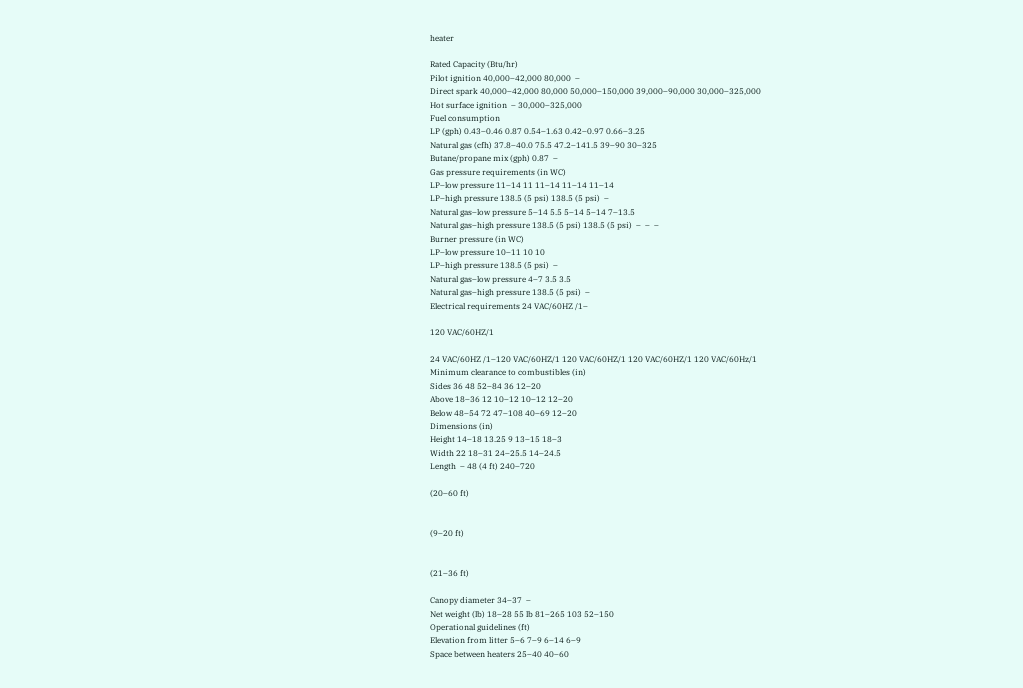heater

Rated Capacity (Btu/hr)
Pilot ignition 40,000–42,000 80,000  –
Direct spark 40,000–42,000 80,000 50,000–150,000 39,000–90,000 30,000–325,000
Hot surface ignition  – 30,000–325,000
Fuel consumption
LP (gph) 0.43–0.46 0.87 0.54–1.63 0.42–0.97 0.66–3.25
Natural gas (cfh) 37.8–40.0 75.5 47.2–141.5 39–90 30–325
Butane/propane mix (gph) 0.87  –
Gas pressure requirements (in WC)
LP–low pressure 11–14 11 11–14 11–14 11–14
LP–high pressure 138.5 (5 psi) 138.5 (5 psi)  –
Natural gas–low pressure 5–14 5.5 5–14 5–14 7–13.5
Natural gas–high pressure 138.5 (5 psi) 138.5 (5 psi)  –  –  –
Burner pressure (in WC)
LP–low pressure 10–11 10 10
LP–high pressure 138.5 (5 psi)  –
Natural gas–low pressure 4–7 3.5 3.5
Natural gas–high pressure 138.5 (5 psi)  –
Electrical requirements 24 VAC/60HZ /1–

120 VAC/60HZ/1

24 VAC/60HZ /1–120 VAC/60HZ/1 120 VAC/60HZ/1 120 VAC/60HZ/1 120 VAC/60Hz/1
Minimum clearance to combustibles (in)
Sides 36 48 52–84 36 12–20
Above 18–36 12 10–12 10–12 12–20
Below 48–54 72 47–108 40–69 12–20
Dimensions (in)
Height 14–18 13.25 9 13–15 18–3
Width 22 18–31 24–25.5 14–24.5
Length  – 48 (4 ft) 240–720

(20–60 ft)


(9–20 ft)


(21–36 ft)

Canopy diameter 34–37  –
Net weight (lb) 18–28 55 lb 81–265 103 52–150
Operational guidelines (ft)
Elevation from litter 5–6 7–9 6–14 6–9
Space between heaters 25–40 40–60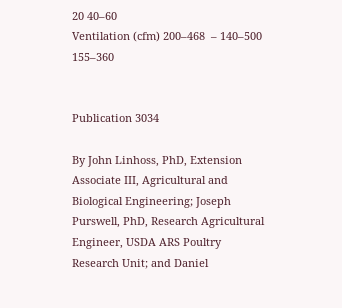20 40–60
Ventilation (cfm) 200–468  – 140–500 155–360


Publication 3034

By John Linhoss, PhD, Extension Associate III, Agricultural and Biological Engineering; Joseph Purswell, PhD, Research Agricultural Engineer, USDA ARS Poultry Research Unit; and Daniel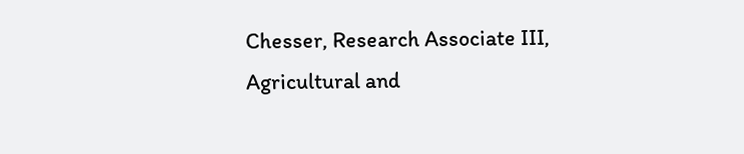Chesser, Research Associate III, Agricultural and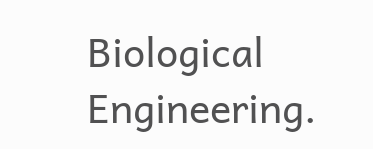Biological Engineering.